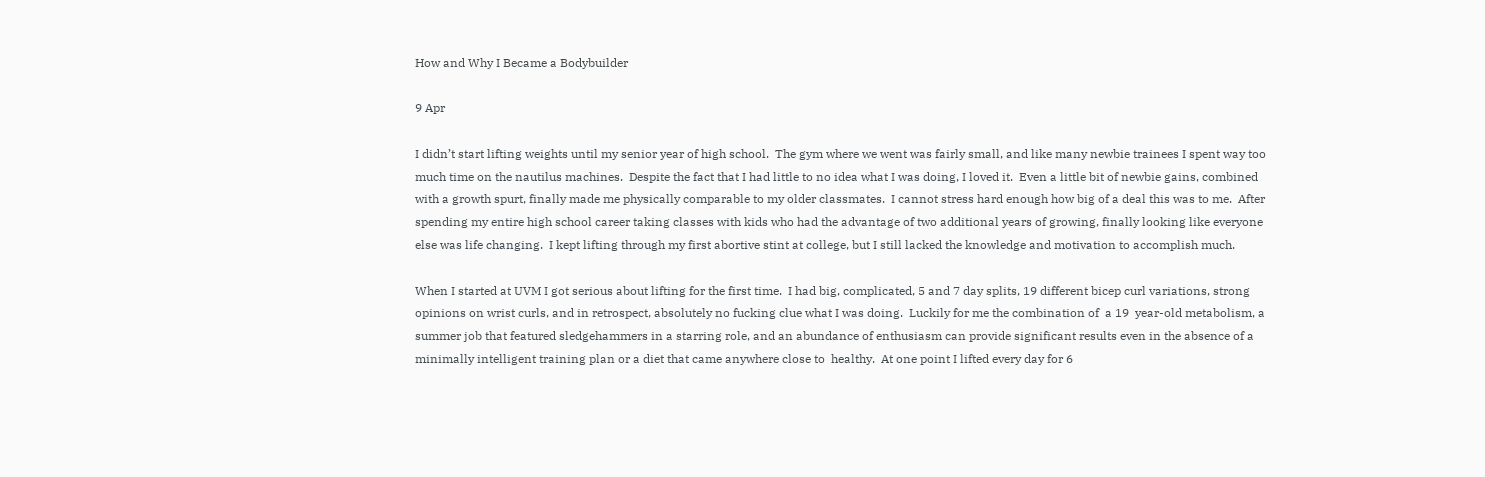How and Why I Became a Bodybuilder

9 Apr

I didn’t start lifting weights until my senior year of high school.  The gym where we went was fairly small, and like many newbie trainees I spent way too much time on the nautilus machines.  Despite the fact that I had little to no idea what I was doing, I loved it.  Even a little bit of newbie gains, combined with a growth spurt, finally made me physically comparable to my older classmates.  I cannot stress hard enough how big of a deal this was to me.  After spending my entire high school career taking classes with kids who had the advantage of two additional years of growing, finally looking like everyone else was life changing.  I kept lifting through my first abortive stint at college, but I still lacked the knowledge and motivation to accomplish much.

When I started at UVM I got serious about lifting for the first time.  I had big, complicated, 5 and 7 day splits, 19 different bicep curl variations, strong opinions on wrist curls, and in retrospect, absolutely no fucking clue what I was doing.  Luckily for me the combination of  a 19  year-old metabolism, a summer job that featured sledgehammers in a starring role, and an abundance of enthusiasm can provide significant results even in the absence of a minimally intelligent training plan or a diet that came anywhere close to  healthy.  At one point I lifted every day for 6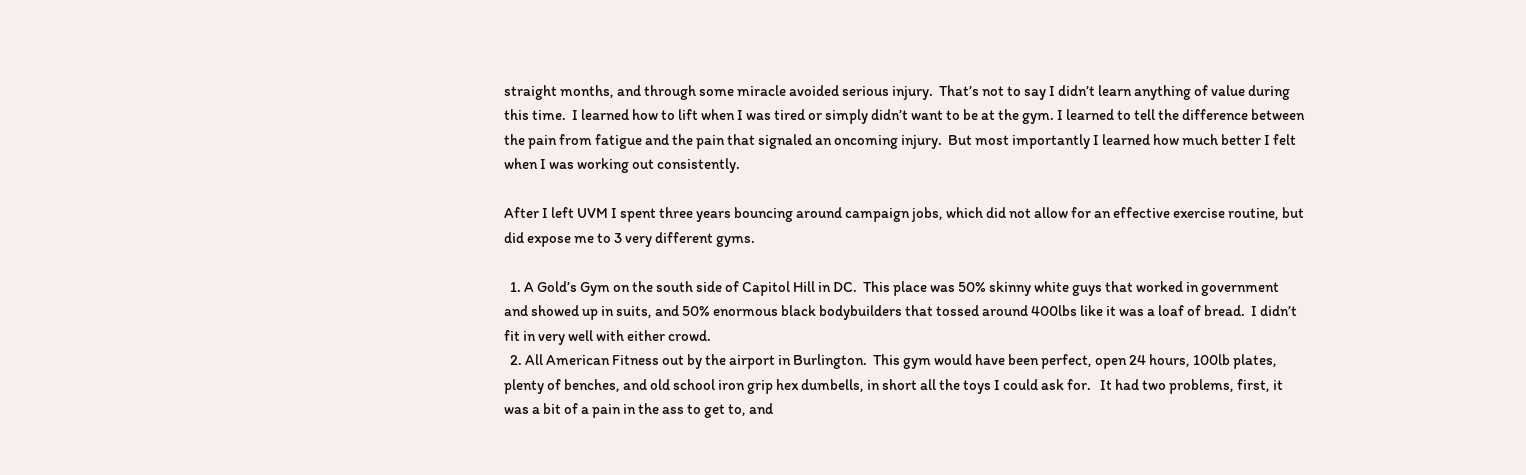straight months, and through some miracle avoided serious injury.  That’s not to say I didn’t learn anything of value during this time.  I learned how to lift when I was tired or simply didn’t want to be at the gym. I learned to tell the difference between the pain from fatigue and the pain that signaled an oncoming injury.  But most importantly I learned how much better I felt when I was working out consistently.

After I left UVM I spent three years bouncing around campaign jobs, which did not allow for an effective exercise routine, but did expose me to 3 very different gyms.

  1. A Gold’s Gym on the south side of Capitol Hill in DC.  This place was 50% skinny white guys that worked in government and showed up in suits, and 50% enormous black bodybuilders that tossed around 400lbs like it was a loaf of bread.  I didn’t fit in very well with either crowd.
  2. All American Fitness out by the airport in Burlington.  This gym would have been perfect, open 24 hours, 100lb plates, plenty of benches, and old school iron grip hex dumbells, in short all the toys I could ask for.   It had two problems, first, it was a bit of a pain in the ass to get to, and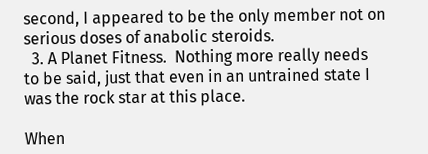second, I appeared to be the only member not on serious doses of anabolic steroids.
  3. A Planet Fitness.  Nothing more really needs to be said, just that even in an untrained state I was the rock star at this place.

When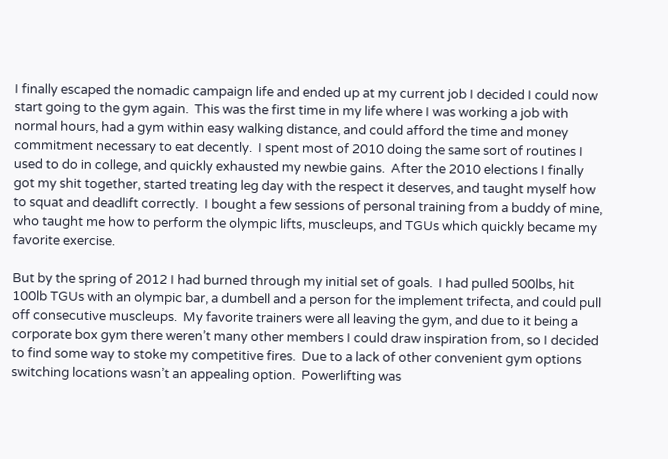I finally escaped the nomadic campaign life and ended up at my current job I decided I could now start going to the gym again.  This was the first time in my life where I was working a job with normal hours, had a gym within easy walking distance, and could afford the time and money commitment necessary to eat decently.  I spent most of 2010 doing the same sort of routines I used to do in college, and quickly exhausted my newbie gains.  After the 2010 elections I finally got my shit together, started treating leg day with the respect it deserves, and taught myself how to squat and deadlift correctly.  I bought a few sessions of personal training from a buddy of mine, who taught me how to perform the olympic lifts, muscleups, and TGUs which quickly became my favorite exercise.

But by the spring of 2012 I had burned through my initial set of goals.  I had pulled 500lbs, hit 100lb TGUs with an olympic bar, a dumbell and a person for the implement trifecta, and could pull off consecutive muscleups.  My favorite trainers were all leaving the gym, and due to it being a corporate box gym there weren’t many other members I could draw inspiration from, so I decided to find some way to stoke my competitive fires.  Due to a lack of other convenient gym options switching locations wasn’t an appealing option.  Powerlifting was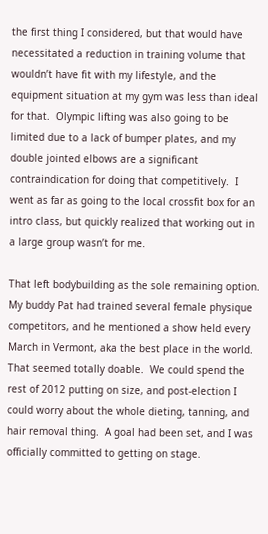the first thing I considered, but that would have necessitated a reduction in training volume that wouldn’t have fit with my lifestyle, and the equipment situation at my gym was less than ideal for that.  Olympic lifting was also going to be limited due to a lack of bumper plates, and my double jointed elbows are a significant contraindication for doing that competitively.  I went as far as going to the local crossfit box for an intro class, but quickly realized that working out in a large group wasn’t for me.

That left bodybuilding as the sole remaining option.  My buddy Pat had trained several female physique competitors, and he mentioned a show held every March in Vermont, aka the best place in the world.  That seemed totally doable.  We could spend the rest of 2012 putting on size, and post-election I could worry about the whole dieting, tanning, and hair removal thing.  A goal had been set, and I was officially committed to getting on stage.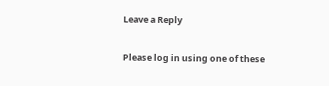Leave a Reply

Please log in using one of these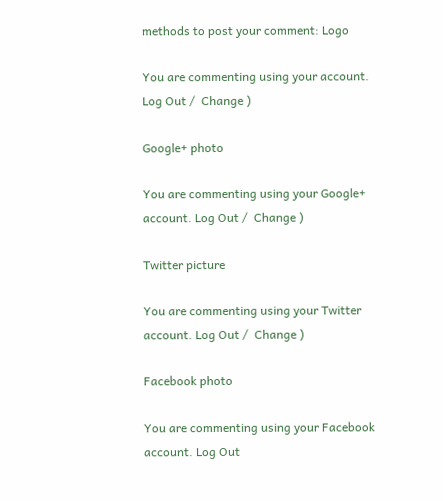methods to post your comment: Logo

You are commenting using your account. Log Out /  Change )

Google+ photo

You are commenting using your Google+ account. Log Out /  Change )

Twitter picture

You are commenting using your Twitter account. Log Out /  Change )

Facebook photo

You are commenting using your Facebook account. Log Out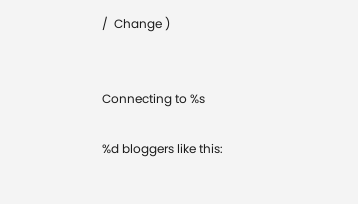/  Change )


Connecting to %s

%d bloggers like this: